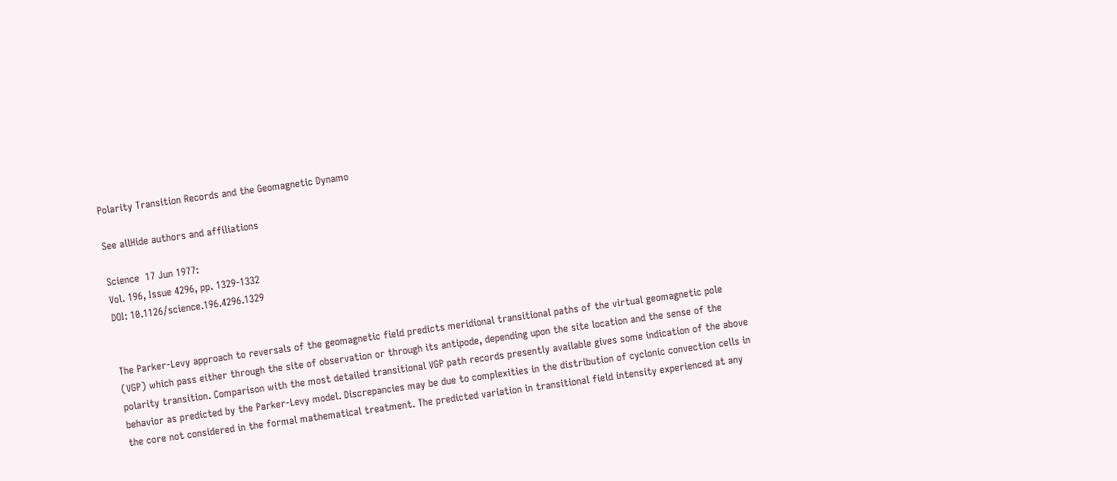Polarity Transition Records and the Geomagnetic Dynamo

See allHide authors and affiliations

Science  17 Jun 1977:
Vol. 196, Issue 4296, pp. 1329-1332
DOI: 10.1126/science.196.4296.1329


The Parker-Levy approach to reversals of the geomagnetic field predicts meridional transitional paths of the virtual geomagnetic pole (VGP) which pass either through the site of observation or through its antipode, depending upon the site location and the sense of the polarity transition. Comparison with the most detailed transitional VGP path records presently available gives some indication of the above behavior as predicted by the Parker-Levy model. Discrepancies may be due to complexities in the distribution of cyclonic convection cells in the core not considered in the formal mathematical treatment. The predicted variation in transitional field intensity experienced at any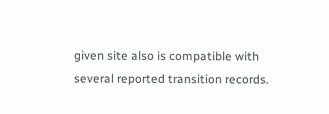given site also is compatible with several reported transition records.